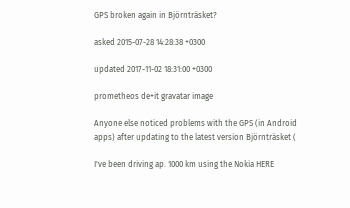GPS broken again in Björnträsket?

asked 2015-07-28 14:28:38 +0300

updated 2017-11-02 18:31:00 +0300

prometheos de+it gravatar image

Anyone else noticed problems with the GPS (in Android apps) after updating to the latest version Björnträsket (

I've been driving ap. 1000 km using the Nokia HERE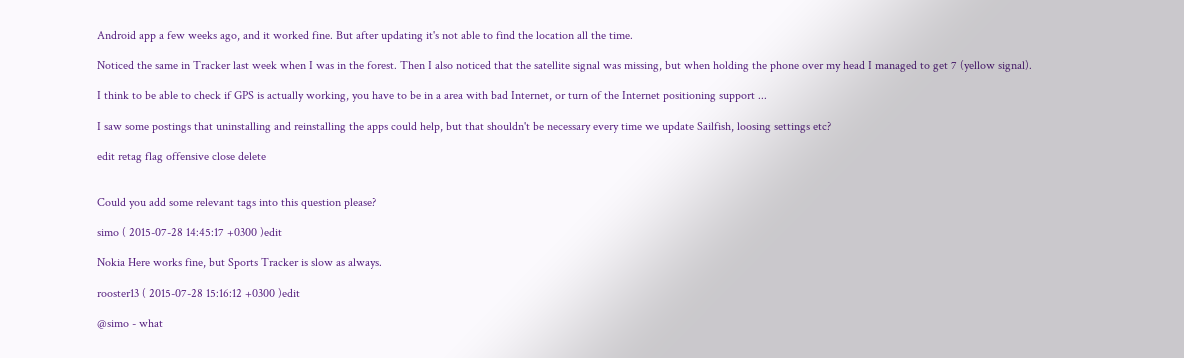Android app a few weeks ago, and it worked fine. But after updating it's not able to find the location all the time.

Noticed the same in Tracker last week when I was in the forest. Then I also noticed that the satellite signal was missing, but when holding the phone over my head I managed to get 7 (yellow signal).

I think to be able to check if GPS is actually working, you have to be in a area with bad Internet, or turn of the Internet positioning support ...

I saw some postings that uninstalling and reinstalling the apps could help, but that shouldn't be necessary every time we update Sailfish, loosing settings etc?

edit retag flag offensive close delete


Could you add some relevant tags into this question please?

simo ( 2015-07-28 14:45:17 +0300 )edit

Nokia Here works fine, but Sports Tracker is slow as always.

rooster13 ( 2015-07-28 15:16:12 +0300 )edit

@simo - what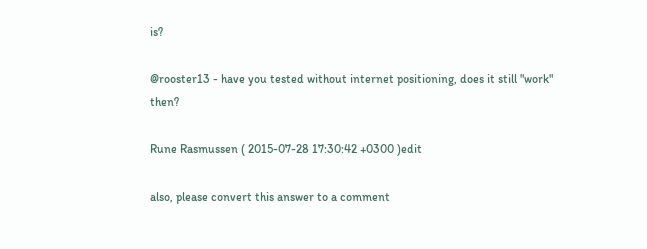is?

@rooster13 - have you tested without internet positioning, does it still "work" then?

Rune Rasmussen ( 2015-07-28 17:30:42 +0300 )edit

also, please convert this answer to a comment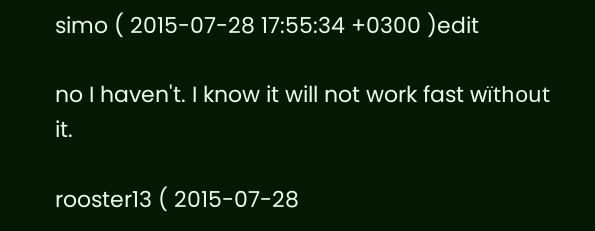simo ( 2015-07-28 17:55:34 +0300 )edit

no I haven't. I know it will not work fast wïthout it.

rooster13 ( 2015-07-28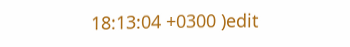18:13:04 +0300 )edit